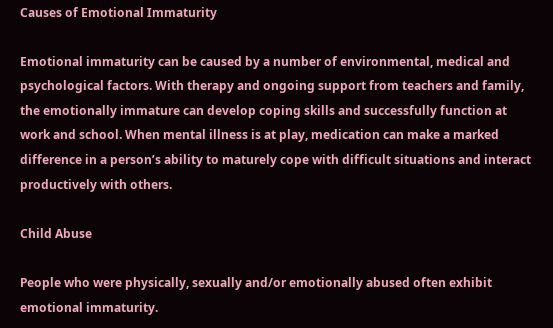Causes of Emotional Immaturity

Emotional immaturity can be caused by a number of environmental, medical and psychological factors. With therapy and ongoing support from teachers and family, the emotionally immature can develop coping skills and successfully function at work and school. When mental illness is at play, medication can make a marked difference in a person’s ability to maturely cope with difficult situations and interact productively with others.

Child Abuse

People who were physically, sexually and/or emotionally abused often exhibit emotional immaturity.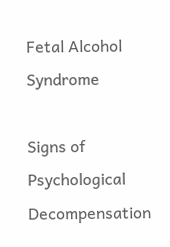Fetal Alcohol Syndrome

Signs of Psychological Decompensation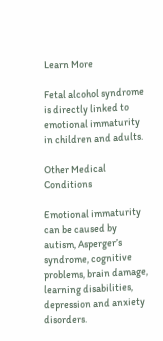Learn More

Fetal alcohol syndrome is directly linked to emotional immaturity in children and adults.

Other Medical Conditions

Emotional immaturity can be caused by autism, Asperger’s syndrome, cognitive problems, brain damage, learning disabilities, depression and anxiety disorders.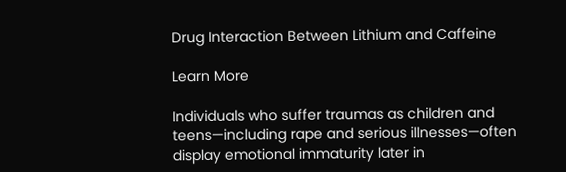Drug Interaction Between Lithium and Caffeine

Learn More

Individuals who suffer traumas as children and teens—including rape and serious illnesses—often display emotional immaturity later in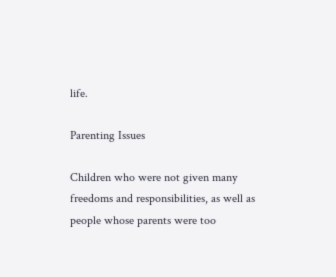life.

Parenting Issues

Children who were not given many freedoms and responsibilities, as well as people whose parents were too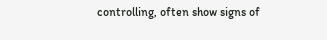controlling, often show signs of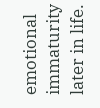emotional immaturity later in life.